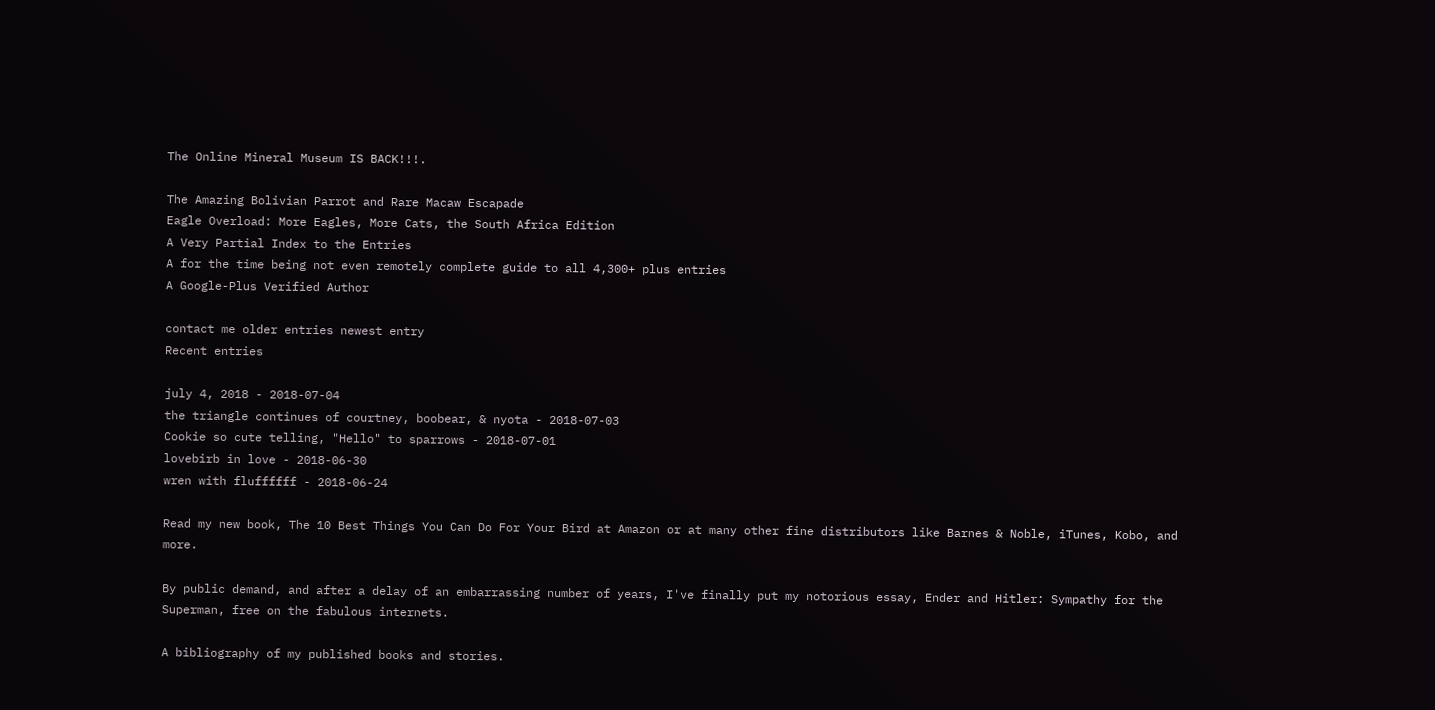The Online Mineral Museum IS BACK!!!.

The Amazing Bolivian Parrot and Rare Macaw Escapade
Eagle Overload: More Eagles, More Cats, the South Africa Edition
A Very Partial Index to the Entries
A for the time being not even remotely complete guide to all 4,300+ plus entries
A Google-Plus Verified Author

contact me older entries newest entry
Recent entries

july 4, 2018 - 2018-07-04
the triangle continues of courtney, boobear, & nyota - 2018-07-03
Cookie so cute telling, "Hello" to sparrows - 2018-07-01
lovebirb in love - 2018-06-30
wren with fluffffff - 2018-06-24

Read my new book, The 10 Best Things You Can Do For Your Bird at Amazon or at many other fine distributors like Barnes & Noble, iTunes, Kobo, and more.

By public demand, and after a delay of an embarrassing number of years, I've finally put my notorious essay, Ender and Hitler: Sympathy for the Superman, free on the fabulous internets.

A bibliography of my published books and stories.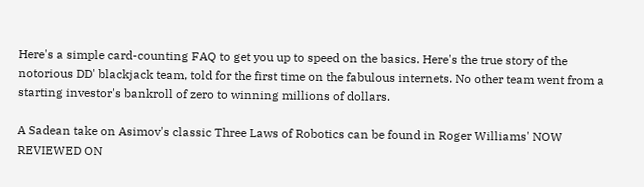Here's a simple card-counting FAQ to get you up to speed on the basics. Here's the true story of the notorious DD' blackjack team, told for the first time on the fabulous internets. No other team went from a starting investor's bankroll of zero to winning millions of dollars.

A Sadean take on Asimov's classic Three Laws of Robotics can be found in Roger Williams' NOW REVIEWED ON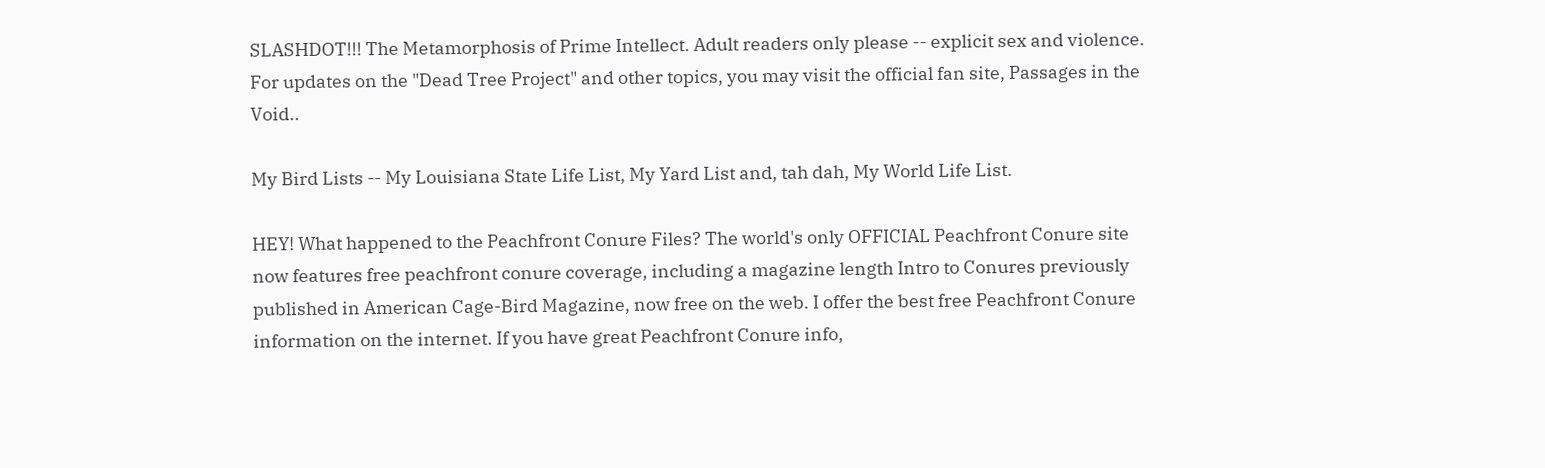SLASHDOT!!! The Metamorphosis of Prime Intellect. Adult readers only please -- explicit sex and violence. For updates on the "Dead Tree Project" and other topics, you may visit the official fan site, Passages in the Void..

My Bird Lists -- My Louisiana State Life List, My Yard List and, tah dah, My World Life List.

HEY! What happened to the Peachfront Conure Files? The world's only OFFICIAL Peachfront Conure site now features free peachfront conure coverage, including a magazine length Intro to Conures previously published in American Cage-Bird Magazine, now free on the web. I offer the best free Peachfront Conure information on the internet. If you have great Peachfront Conure info,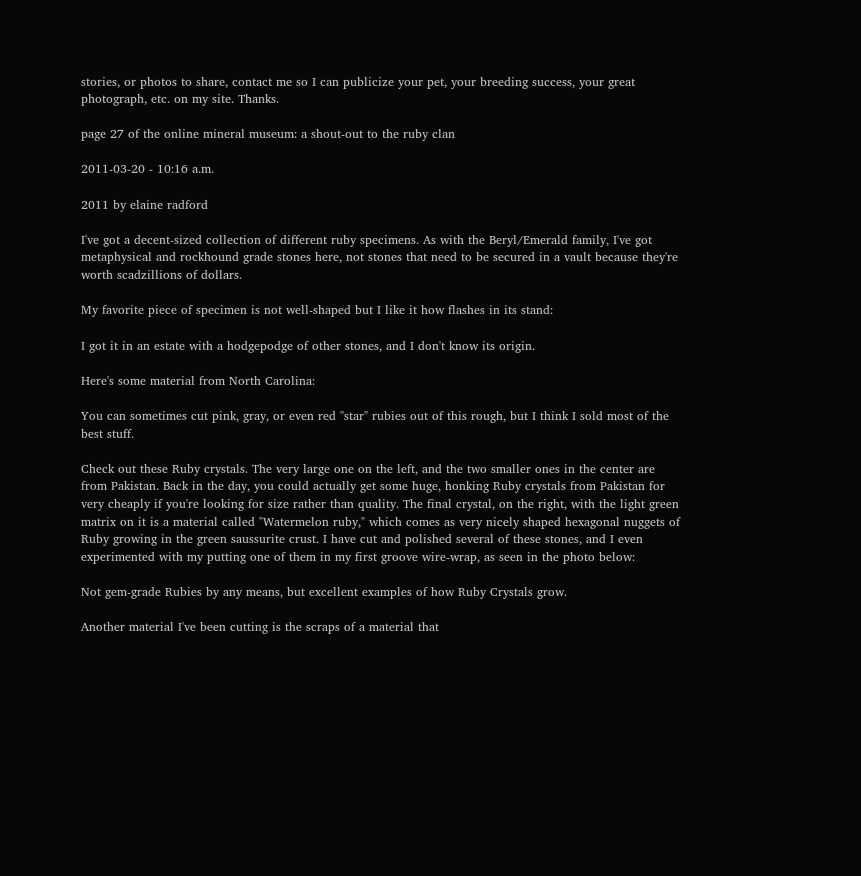stories, or photos to share, contact me so I can publicize your pet, your breeding success, your great photograph, etc. on my site. Thanks.

page 27 of the online mineral museum: a shout-out to the ruby clan

2011-03-20 - 10:16 a.m.

2011 by elaine radford

I've got a decent-sized collection of different ruby specimens. As with the Beryl/Emerald family, I've got metaphysical and rockhound grade stones here, not stones that need to be secured in a vault because they're worth scadzillions of dollars.

My favorite piece of specimen is not well-shaped but I like it how flashes in its stand:

I got it in an estate with a hodgepodge of other stones, and I don't know its origin.

Here's some material from North Carolina:

You can sometimes cut pink, gray, or even red "star" rubies out of this rough, but I think I sold most of the best stuff.

Check out these Ruby crystals. The very large one on the left, and the two smaller ones in the center are from Pakistan. Back in the day, you could actually get some huge, honking Ruby crystals from Pakistan for very cheaply if you're looking for size rather than quality. The final crystal, on the right, with the light green matrix on it is a material called "Watermelon ruby," which comes as very nicely shaped hexagonal nuggets of Ruby growing in the green saussurite crust. I have cut and polished several of these stones, and I even experimented with my putting one of them in my first groove wire-wrap, as seen in the photo below:

Not gem-grade Rubies by any means, but excellent examples of how Ruby Crystals grow.

Another material I've been cutting is the scraps of a material that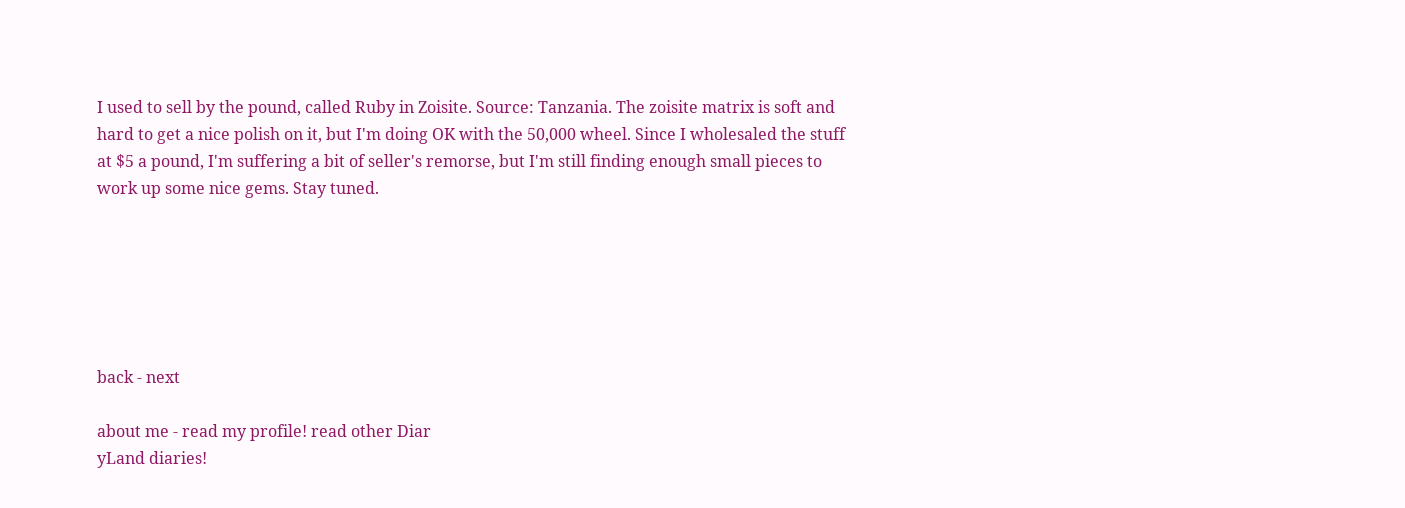I used to sell by the pound, called Ruby in Zoisite. Source: Tanzania. The zoisite matrix is soft and hard to get a nice polish on it, but I'm doing OK with the 50,000 wheel. Since I wholesaled the stuff at $5 a pound, I'm suffering a bit of seller's remorse, but I'm still finding enough small pieces to work up some nice gems. Stay tuned.






back - next

about me - read my profile! read other Diar
yLand diaries!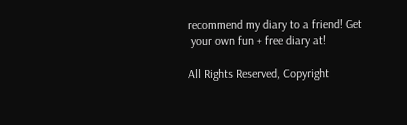recommend my diary to a friend! Get
 your own fun + free diary at!

All Rights Reserved, Copyright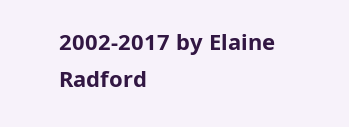2002-2017 by Elaine Radford